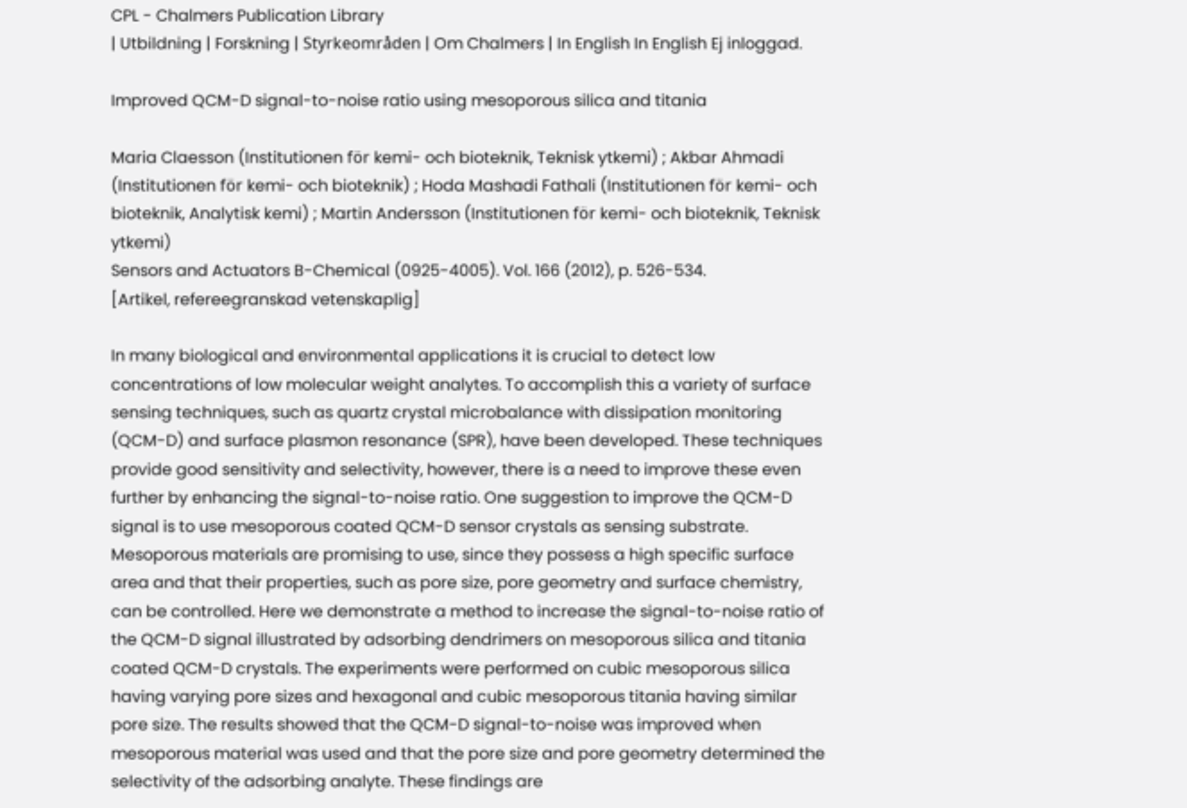CPL - Chalmers Publication Library
| Utbildning | Forskning | Styrkeområden | Om Chalmers | In English In English Ej inloggad.

Improved QCM-D signal-to-noise ratio using mesoporous silica and titania

Maria Claesson (Institutionen för kemi- och bioteknik, Teknisk ytkemi) ; Akbar Ahmadi (Institutionen för kemi- och bioteknik) ; Hoda Mashadi Fathali (Institutionen för kemi- och bioteknik, Analytisk kemi) ; Martin Andersson (Institutionen för kemi- och bioteknik, Teknisk ytkemi)
Sensors and Actuators B-Chemical (0925-4005). Vol. 166 (2012), p. 526-534.
[Artikel, refereegranskad vetenskaplig]

In many biological and environmental applications it is crucial to detect low concentrations of low molecular weight analytes. To accomplish this a variety of surface sensing techniques, such as quartz crystal microbalance with dissipation monitoring (QCM-D) and surface plasmon resonance (SPR), have been developed. These techniques provide good sensitivity and selectivity, however, there is a need to improve these even further by enhancing the signal-to-noise ratio. One suggestion to improve the QCM-D signal is to use mesoporous coated QCM-D sensor crystals as sensing substrate. Mesoporous materials are promising to use, since they possess a high specific surface area and that their properties, such as pore size, pore geometry and surface chemistry, can be controlled. Here we demonstrate a method to increase the signal-to-noise ratio of the QCM-D signal illustrated by adsorbing dendrimers on mesoporous silica and titania coated QCM-D crystals. The experiments were performed on cubic mesoporous silica having varying pore sizes and hexagonal and cubic mesoporous titania having similar pore size. The results showed that the QCM-D signal-to-noise was improved when mesoporous material was used and that the pore size and pore geometry determined the selectivity of the adsorbing analyte. These findings are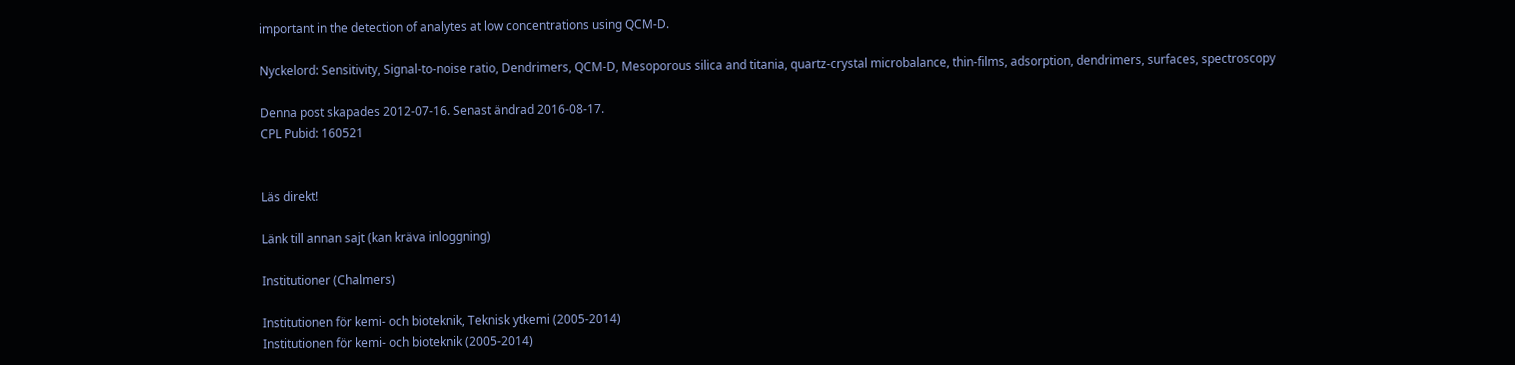important in the detection of analytes at low concentrations using QCM-D.

Nyckelord: Sensitivity, Signal-to-noise ratio, Dendrimers, QCM-D, Mesoporous silica and titania, quartz-crystal microbalance, thin-films, adsorption, dendrimers, surfaces, spectroscopy

Denna post skapades 2012-07-16. Senast ändrad 2016-08-17.
CPL Pubid: 160521


Läs direkt!

Länk till annan sajt (kan kräva inloggning)

Institutioner (Chalmers)

Institutionen för kemi- och bioteknik, Teknisk ytkemi (2005-2014)
Institutionen för kemi- och bioteknik (2005-2014)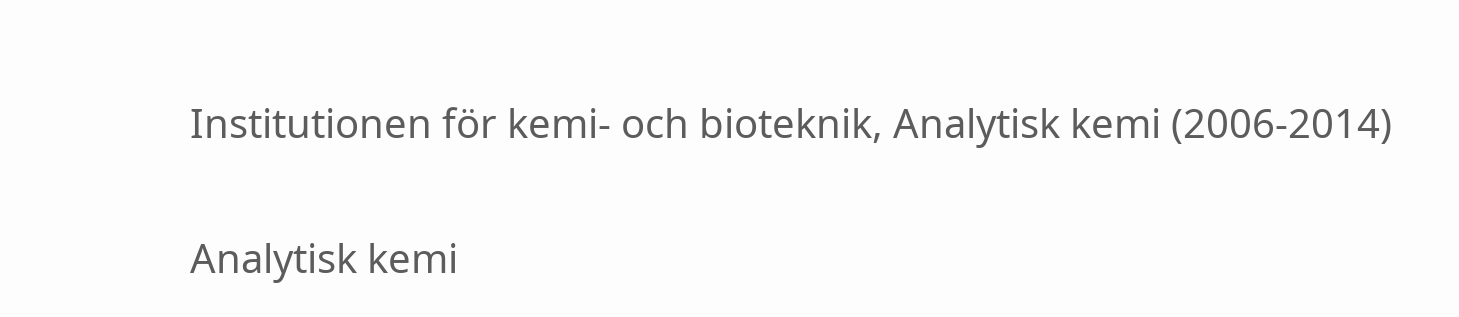Institutionen för kemi- och bioteknik, Analytisk kemi (2006-2014)


Analytisk kemi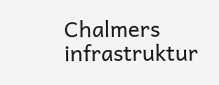Chalmers infrastruktur